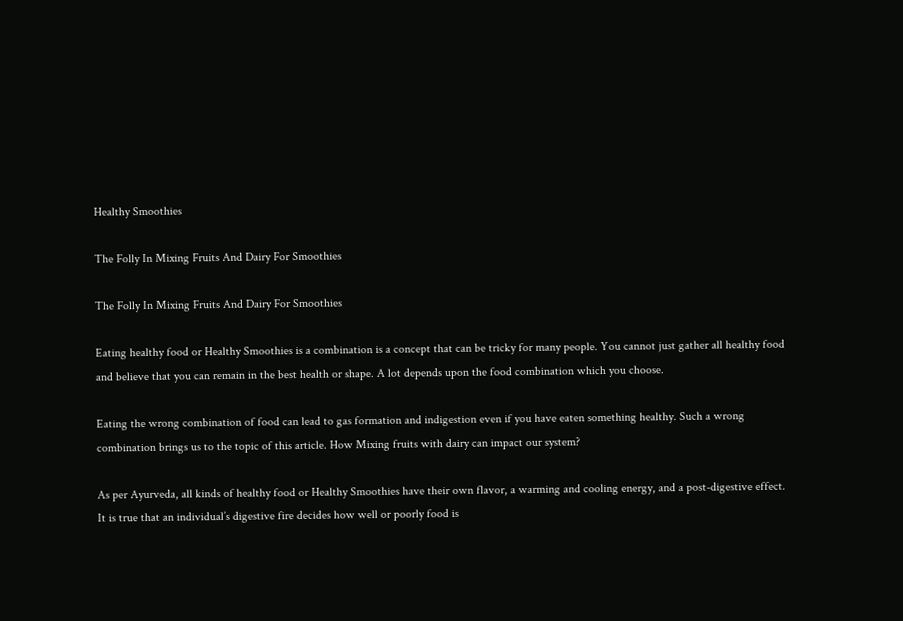Healthy Smoothies

The Folly In Mixing Fruits And Dairy For Smoothies

The Folly In Mixing Fruits And Dairy For Smoothies

Eating healthy food or Healthy Smoothies is a combination is a concept that can be tricky for many people. You cannot just gather all healthy food and believe that you can remain in the best health or shape. A lot depends upon the food combination which you choose.

Eating the wrong combination of food can lead to gas formation and indigestion even if you have eaten something healthy. Such a wrong combination brings us to the topic of this article. How Mixing fruits with dairy can impact our system?

As per Ayurveda, all kinds of healthy food or Healthy Smoothies have their own flavor, a warming and cooling energy, and a post-digestive effect. It is true that an individual’s digestive fire decides how well or poorly food is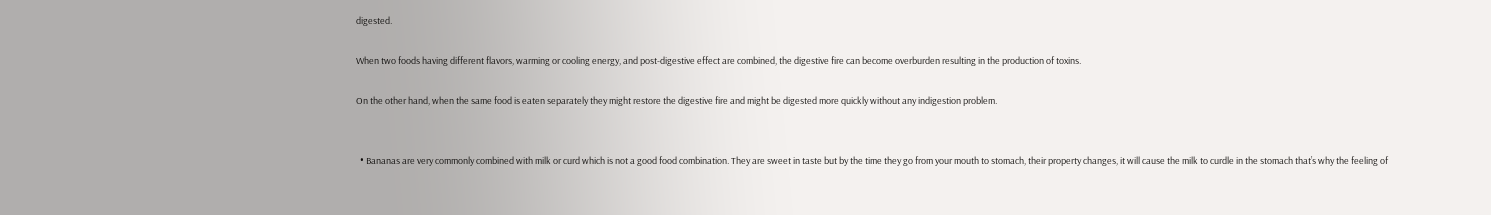digested.

When two foods having different flavors, warming or cooling energy, and post-digestive effect are combined, the digestive fire can become overburden resulting in the production of toxins.

On the other hand, when the same food is eaten separately they might restore the digestive fire and might be digested more quickly without any indigestion problem.


  • Bananas are very commonly combined with milk or curd which is not a good food combination. They are sweet in taste but by the time they go from your mouth to stomach, their property changes, it will cause the milk to curdle in the stomach that’s why the feeling of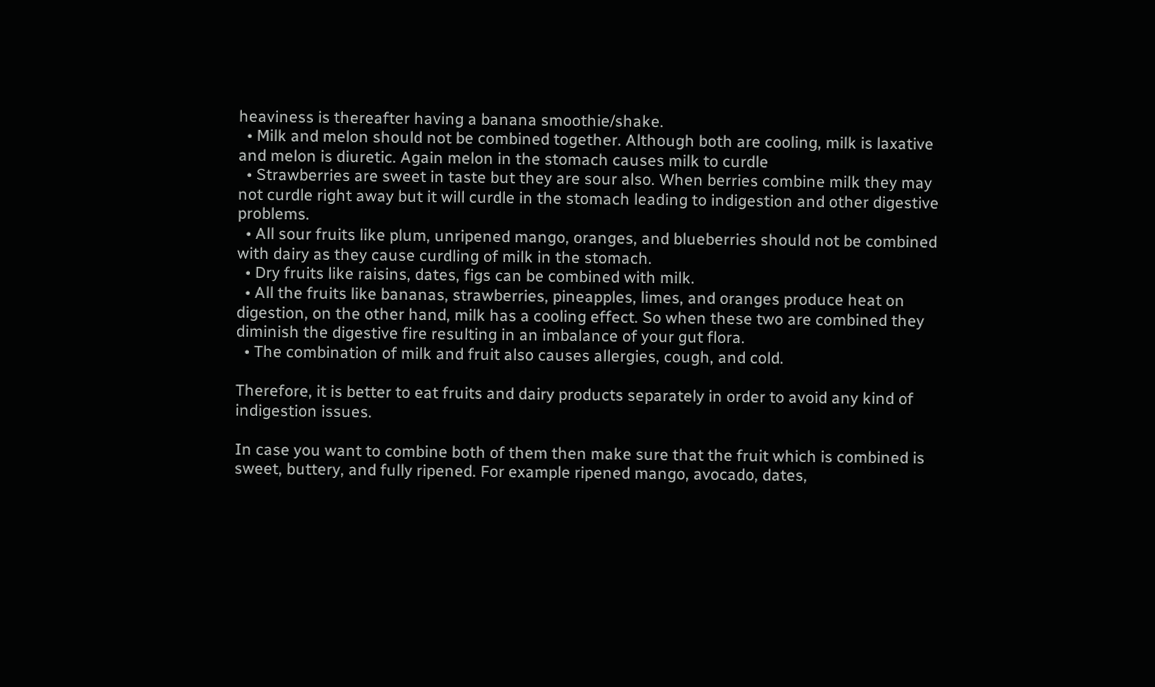heaviness is thereafter having a banana smoothie/shake.
  • Milk and melon should not be combined together. Although both are cooling, milk is laxative and melon is diuretic. Again melon in the stomach causes milk to curdle
  • Strawberries are sweet in taste but they are sour also. When berries combine milk they may not curdle right away but it will curdle in the stomach leading to indigestion and other digestive problems.
  • All sour fruits like plum, unripened mango, oranges, and blueberries should not be combined with dairy as they cause curdling of milk in the stomach.
  • Dry fruits like raisins, dates, figs can be combined with milk.
  • All the fruits like bananas, strawberries, pineapples, limes, and oranges produce heat on digestion, on the other hand, milk has a cooling effect. So when these two are combined they diminish the digestive fire resulting in an imbalance of your gut flora.
  • The combination of milk and fruit also causes allergies, cough, and cold.

Therefore, it is better to eat fruits and dairy products separately in order to avoid any kind of indigestion issues.

In case you want to combine both of them then make sure that the fruit which is combined is sweet, buttery, and fully ripened. For example ripened mango, avocado, dates,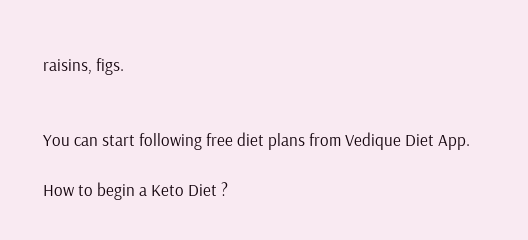raisins, figs.


You can start following free diet plans from Vedique Diet App.

How to begin a Keto Diet ?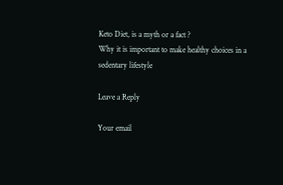Keto Diet, is a myth or a fact ?
Why it is important to make healthy choices in a sedentary lifestyle

Leave a Reply

Your email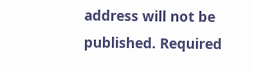address will not be published. Required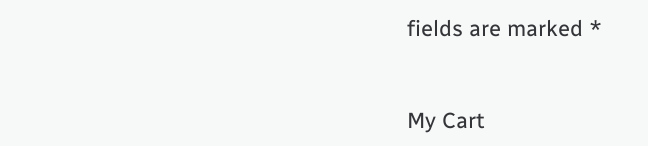fields are marked *


My Cart